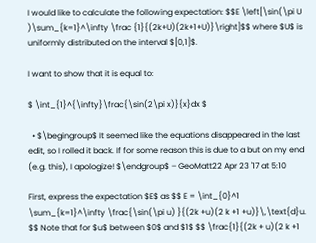I would like to calculate the following expectation: $$E \left[\sin(\pi U )\sum_{k=1}^\infty \frac {1}{(2k+U)(2k+1+U)}\right]$$ where $U$ is uniformly distributed on the interval $[0,1]$.

I want to show that it is equal to:

$ \int_{1}^{\infty}\frac{\sin(2\pi x)}{x}dx $

  • $\begingroup$ It seemed like the equations disappeared in the last edit, so I rolled it back. If for some reason this is due to a but on my end (e.g. this), I apologize! $\endgroup$ – GeoMatt22 Apr 23 '17 at 5:10

First, express the expectation $E$ as $$ E = \int_{0}^1 \sum_{k=1}^\infty \frac{\sin(\pi u) }{(2k +u)(2 k +1 +u)}\,\text{d}u. $$ Note that for $u$ between $0$ and $1$ $$ \frac{1}{(2k + u)(2 k +1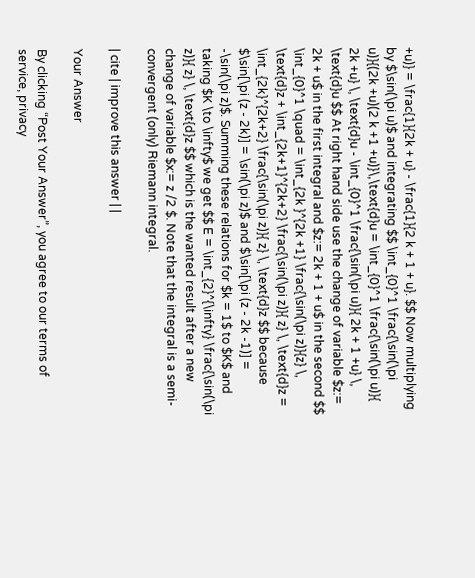+u)} = \frac{1}{2k + u} - \frac{1}{2 k + 1 + u}. $$ Now multiplying by $\sin(\pi u)$ and integrating $$ \int_{0}^1 \frac{\sin(\pi u)}{(2k +u)(2 k +1 +u)}\,\text{d}u = \int_{0}^1 \frac{\sin(\pi u)}{ 2k +u} \, \text{d}u - \int_{0}^1 \frac{\sin(\pi u)}{ 2k + 1 +u} \, \text{d}u $$ At right hand side use the change of variable $z:= 2k + u$ in the first integral and $z:= 2k + 1 + u$ in the second $$ \int_{0}^1 \quad = \int_{2k }^{2k +1} \frac{\sin(\pi z)}{z} \, \text{d}z + \int_{2k+1}^{2k+2} \frac{\sin(\pi z)}{ z} \, \text{d}z = \int_{2k}^{2k+2} \frac{\sin(\pi z)}{ z} \, \text{d}z $$ because $\sin[\pi (z - 2k)] = \sin(\pi z)$ and $\sin[\pi (z - 2k -1)] = -\sin(\pi z)$. Summing these relations for $k = 1$ to $K$ and taking $K \to \infty$ we get $$ E = \int_{2}^{\infty} \frac{\sin(\pi z)}{ z} \, \text{d}z $$ which is the wanted result after a new change of variable $x:= z /2 $. Note that the integral is a semi-convergent (only) Riemann integral.

| cite | improve this answer | |

Your Answer

By clicking “Post Your Answer”, you agree to our terms of service, privacy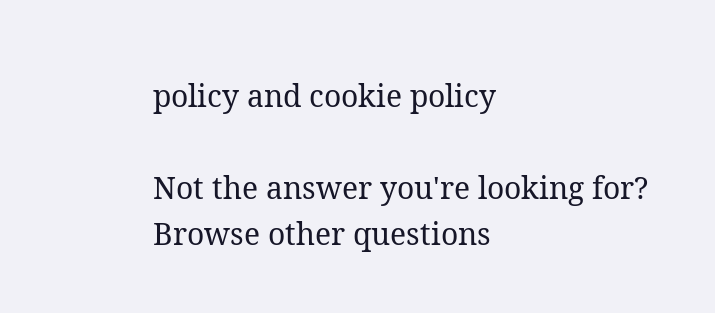policy and cookie policy

Not the answer you're looking for? Browse other questions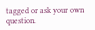tagged or ask your own question.